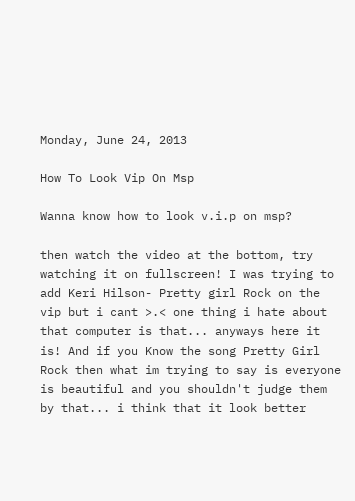Monday, June 24, 2013

How To Look Vip On Msp

Wanna know how to look v.i.p on msp?

then watch the video at the bottom, try watching it on fullscreen! I was trying to add Keri Hilson- Pretty girl Rock on the vip but i cant >.< one thing i hate about that computer is that... anyways here it is! And if you Know the song Pretty Girl Rock then what im trying to say is everyone is beautiful and you shouldn't judge them by that... i think that it look better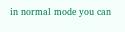in normal mode you can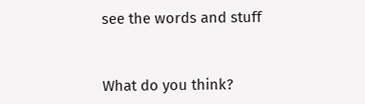see the words and stuff


What do you think?